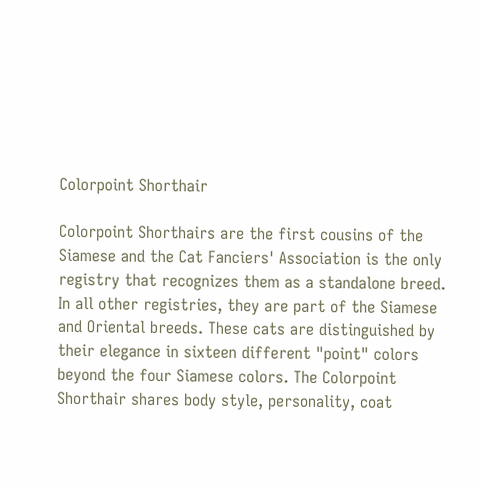Colorpoint Shorthair

Colorpoint Shorthairs are the first cousins of the Siamese and the Cat Fanciers' Association is the only registry that recognizes them as a standalone breed. In all other registries, they are part of the Siamese and Oriental breeds. These cats are distinguished by their elegance in sixteen different "point" colors beyond the four Siamese colors. The Colorpoint Shorthair shares body style, personality, coat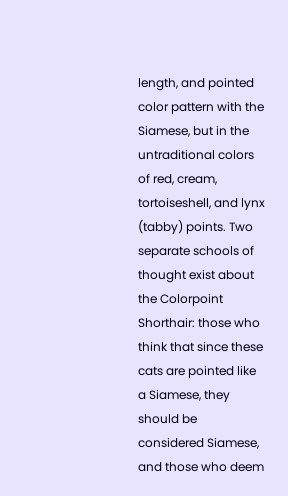length, and pointed color pattern with the Siamese, but in the untraditional colors of red, cream, tortoiseshell, and lynx (tabby) points. Two separate schools of thought exist about the Colorpoint Shorthair: those who think that since these cats are pointed like a Siamese, they should be considered Siamese, and those who deem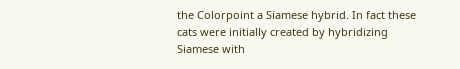the Colorpoint a Siamese hybrid. In fact these cats were initially created by hybridizing Siamese with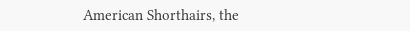American Shorthairs, the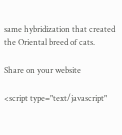same hybridization that created the Oriental breed of cats.

Share on your website

<script type="text/javascript"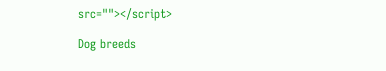src=""></script>

Dog breeds